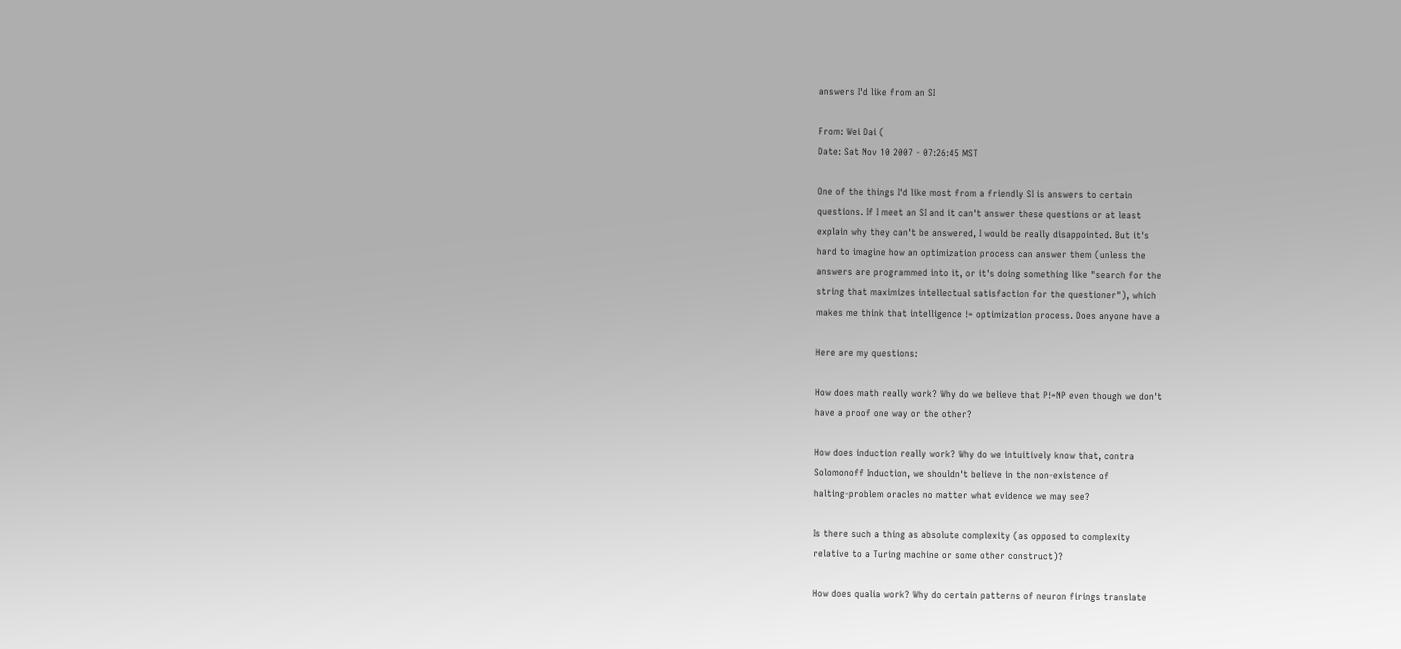answers I'd like from an SI

From: Wei Dai (
Date: Sat Nov 10 2007 - 07:26:45 MST

One of the things I'd like most from a friendly SI is answers to certain
questions. If I meet an SI and it can't answer these questions or at least
explain why they can't be answered, I would be really disappointed. But it's
hard to imagine how an optimization process can answer them (unless the
answers are programmed into it, or it's doing something like "search for the
string that maximizes intellectual satisfaction for the questioner"), which
makes me think that intelligence != optimization process. Does anyone have a

Here are my questions:

How does math really work? Why do we believe that P!=NP even though we don't
have a proof one way or the other?

How does induction really work? Why do we intuitively know that, contra
Solomonoff Induction, we shouldn't believe in the non-existence of
halting-problem oracles no matter what evidence we may see?

Is there such a thing as absolute complexity (as opposed to complexity
relative to a Turing machine or some other construct)?

How does qualia work? Why do certain patterns of neuron firings translate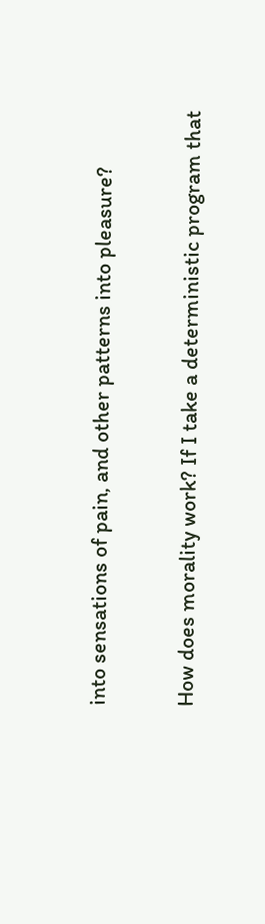into sensations of pain, and other patterns into pleasure?

How does morality work? If I take a deterministic program that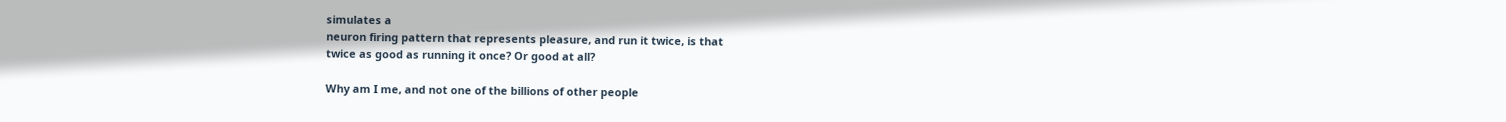simulates a
neuron firing pattern that represents pleasure, and run it twice, is that
twice as good as running it once? Or good at all?

Why am I me, and not one of the billions of other people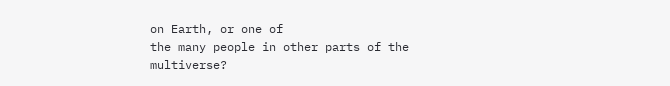on Earth, or one of
the many people in other parts of the multiverse?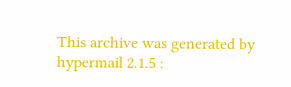This archive was generated by hypermail 2.1.5 :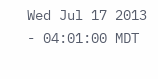Wed Jul 17 2013 - 04:01:00 MDT